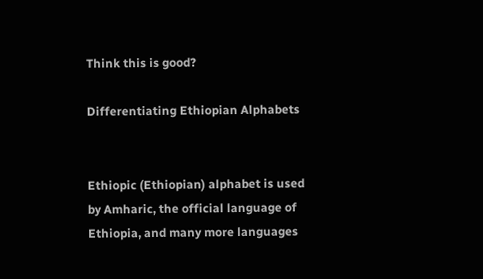Think this is good?

Differentiating Ethiopian Alphabets


Ethiopic (Ethiopian) alphabet is used by Amharic, the official language of Ethiopia, and many more languages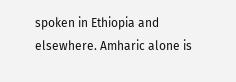spoken in Ethiopia and elsewhere. Amharic alone is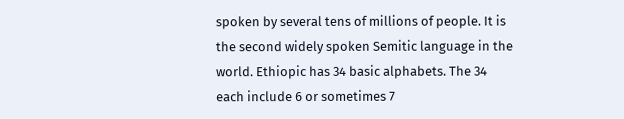spoken by several tens of millions of people. It is the second widely spoken Semitic language in the world. Ethiopic has 34 basic alphabets. The 34 each include 6 or sometimes 7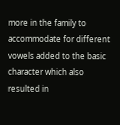more in the family to accommodate for different vowels added to the basic character which also resulted in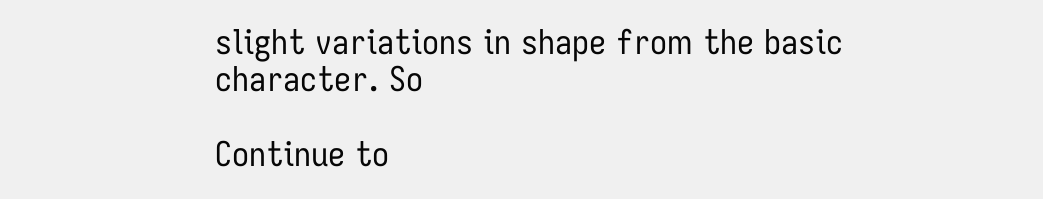slight variations in shape from the basic character. So

Continue to